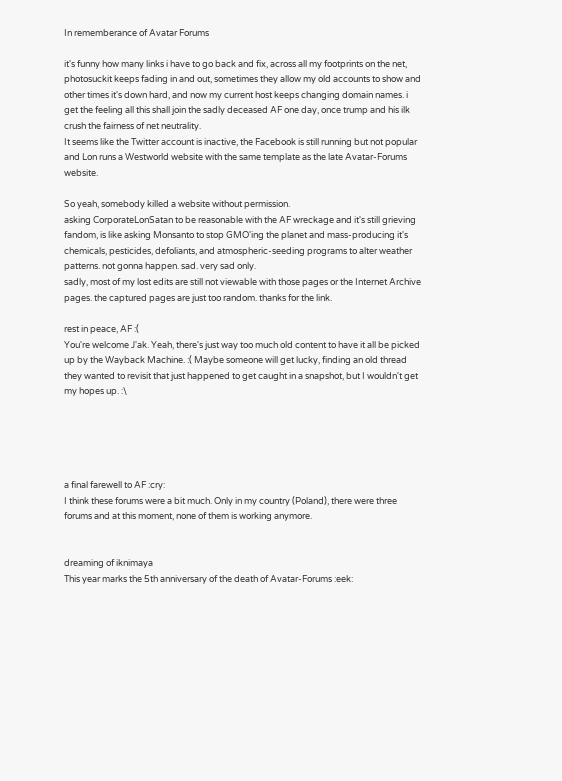In rememberance of Avatar Forums

it's funny how many links i have to go back and fix, across all my footprints on the net, photosuckit keeps fading in and out, sometimes they allow my old accounts to show and other times it's down hard, and now my current host keeps changing domain names. i get the feeling all this shall join the sadly deceased AF one day, once trump and his ilk crush the fairness of net neutrality.
It seems like the Twitter account is inactive, the Facebook is still running but not popular and Lon runs a Westworld website with the same template as the late Avatar-Forums website.

So yeah, somebody killed a website without permission.
asking CorporateLonSatan to be reasonable with the AF wreckage and it's still grieving fandom, is like asking Monsanto to stop GMO'ing the planet and mass-producing it's chemicals, pesticides, defoliants, and atmospheric-seeding programs to alter weather patterns. not gonna happen. sad. very sad only.
sadly, most of my lost edits are still not viewable with those pages or the Internet Archive pages. the captured pages are just too random. thanks for the link.

rest in peace, AF :(
You're welcome J'ak. Yeah, there's just way too much old content to have it all be picked up by the Wayback Machine. :( Maybe someone will get lucky, finding an old thread they wanted to revisit that just happened to get caught in a snapshot, but I wouldn't get my hopes up. :\





a final farewell to AF :cry:
I think these forums were a bit much. Only in my country (Poland), there were three forums and at this moment, none of them is working anymore.


dreaming of iknimaya
This year marks the 5th anniversary of the death of Avatar-Forums :eek: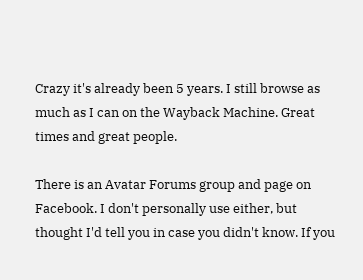Crazy it's already been 5 years. I still browse as much as I can on the Wayback Machine. Great times and great people.

There is an Avatar Forums group and page on Facebook. I don't personally use either, but thought I'd tell you in case you didn't know. If you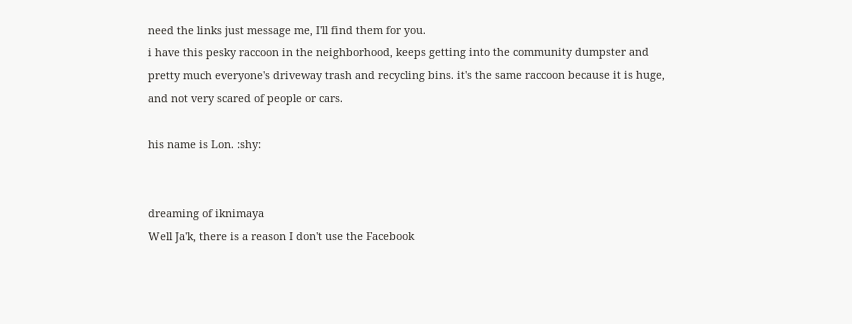need the links just message me, I'll find them for you.
i have this pesky raccoon in the neighborhood, keeps getting into the community dumpster and pretty much everyone's driveway trash and recycling bins. it's the same raccoon because it is huge, and not very scared of people or cars.

his name is Lon. :shy:


dreaming of iknimaya
Well Ja'k, there is a reason I don't use the Facebook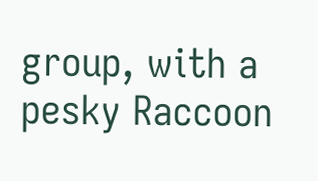group, with a pesky Raccoon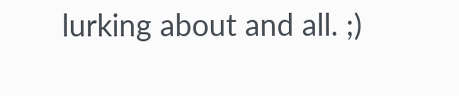lurking about and all. ;)